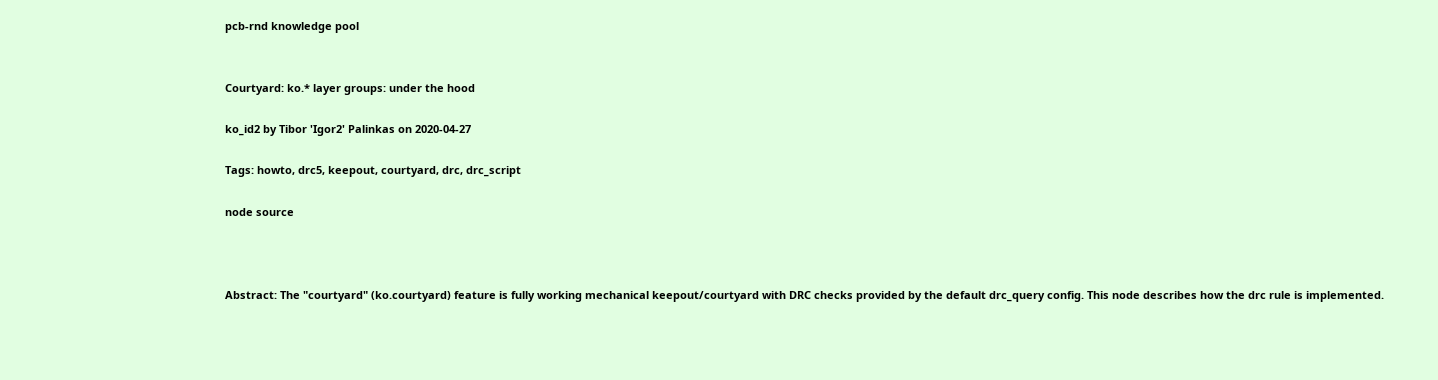pcb-rnd knowledge pool


Courtyard: ko.* layer groups: under the hood

ko_id2 by Tibor 'Igor2' Palinkas on 2020-04-27

Tags: howto, drc5, keepout, courtyard, drc, drc_script

node source



Abstract: The "courtyard" (ko.courtyard) feature is fully working mechanical keepout/courtyard with DRC checks provided by the default drc_query config. This node describes how the drc rule is implemented.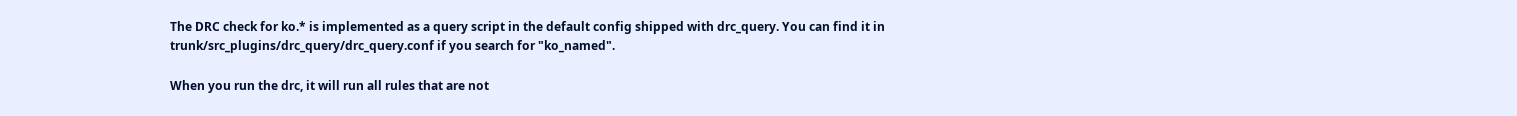The DRC check for ko.* is implemented as a query script in the default config shipped with drc_query. You can find it in trunk/src_plugins/drc_query/drc_query.conf if you search for "ko_named".

When you run the drc, it will run all rules that are not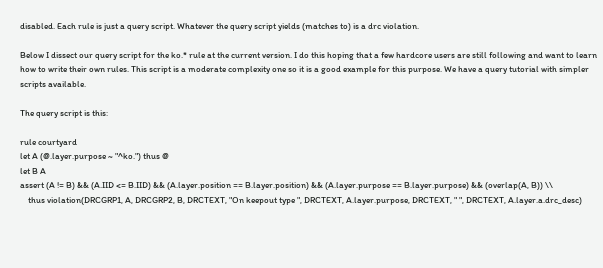disabled. Each rule is just a query script. Whatever the query script yields (matches to) is a drc violation.

Below I dissect our query script for the ko.* rule at the current version. I do this hoping that a few hardcore users are still following and want to learn how to write their own rules. This script is a moderate complexity one so it is a good example for this purpose. We have a query tutorial with simpler scripts available.

The query script is this:

rule courtyard
let A (@.layer.purpose ~ "^ko.") thus @
let B A
assert (A != B) && (A.IID <= B.IID) && (A.layer.position == B.layer.position) && (A.layer.purpose == B.layer.purpose) && (overlap(A, B)) \\
    thus violation(DRCGRP1, A, DRCGRP2, B, DRCTEXT, "On keepout type ", DRCTEXT, A.layer.purpose, DRCTEXT, " ", DRCTEXT, A.layer.a.drc_desc)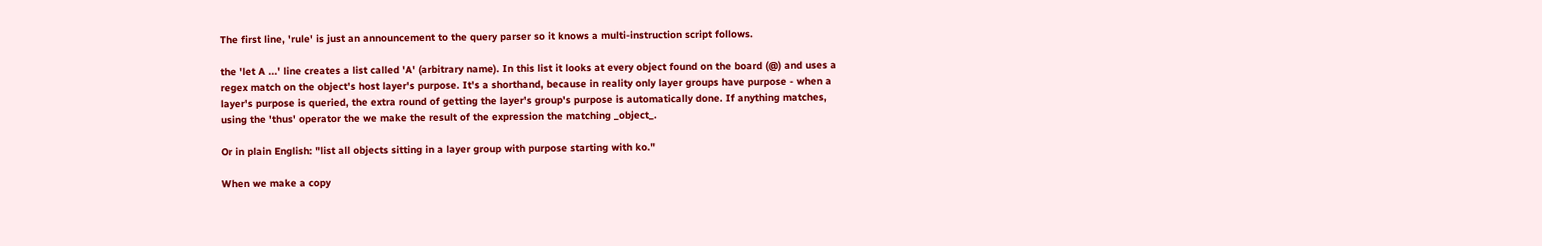The first line, 'rule' is just an announcement to the query parser so it knows a multi-instruction script follows.

the 'let A ...' line creates a list called 'A' (arbitrary name). In this list it looks at every object found on the board (@) and uses a regex match on the object's host layer's purpose. It's a shorthand, because in reality only layer groups have purpose - when a layer's purpose is queried, the extra round of getting the layer's group's purpose is automatically done. If anything matches, using the 'thus' operator the we make the result of the expression the matching _object_.

Or in plain English: "list all objects sitting in a layer group with purpose starting with ko."

When we make a copy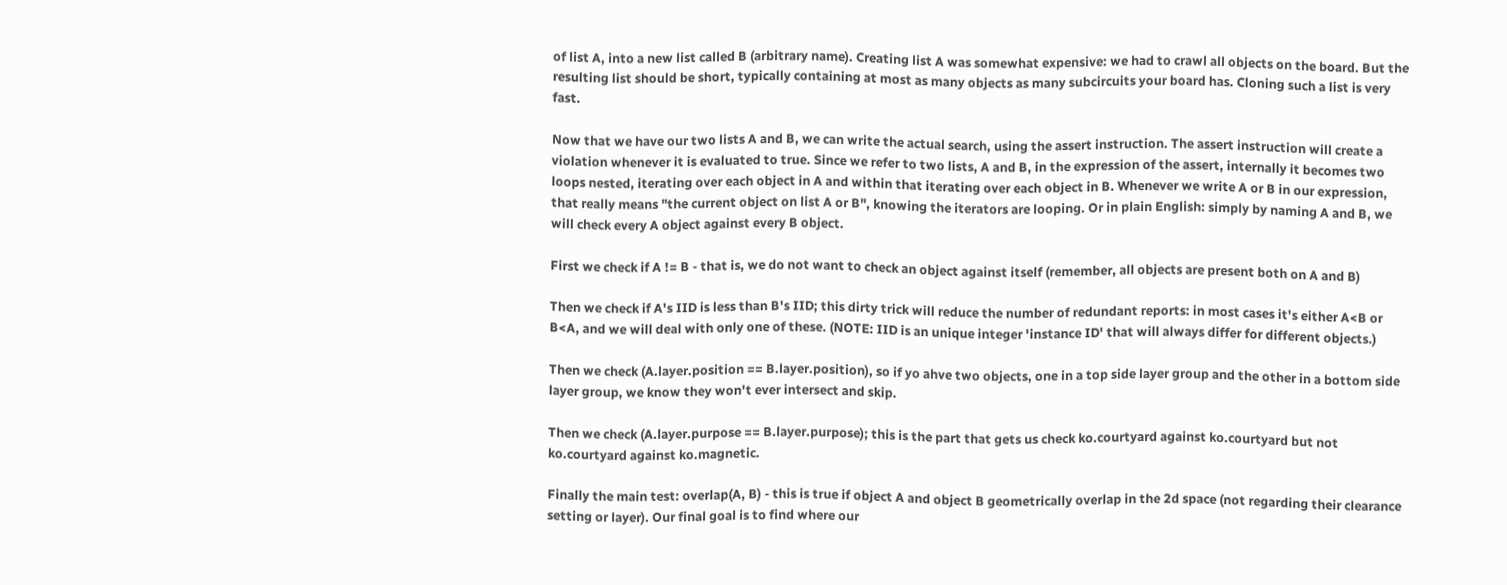of list A, into a new list called B (arbitrary name). Creating list A was somewhat expensive: we had to crawl all objects on the board. But the resulting list should be short, typically containing at most as many objects as many subcircuits your board has. Cloning such a list is very fast.

Now that we have our two lists A and B, we can write the actual search, using the assert instruction. The assert instruction will create a violation whenever it is evaluated to true. Since we refer to two lists, A and B, in the expression of the assert, internally it becomes two loops nested, iterating over each object in A and within that iterating over each object in B. Whenever we write A or B in our expression, that really means "the current object on list A or B", knowing the iterators are looping. Or in plain English: simply by naming A and B, we will check every A object against every B object.

First we check if A != B - that is, we do not want to check an object against itself (remember, all objects are present both on A and B)

Then we check if A's IID is less than B's IID; this dirty trick will reduce the number of redundant reports: in most cases it's either A<B or B<A, and we will deal with only one of these. (NOTE: IID is an unique integer 'instance ID' that will always differ for different objects.)

Then we check (A.layer.position == B.layer.position), so if yo ahve two objects, one in a top side layer group and the other in a bottom side layer group, we know they won't ever intersect and skip.

Then we check (A.layer.purpose == B.layer.purpose); this is the part that gets us check ko.courtyard against ko.courtyard but not ko.courtyard against ko.magnetic.

Finally the main test: overlap(A, B) - this is true if object A and object B geometrically overlap in the 2d space (not regarding their clearance setting or layer). Our final goal is to find where our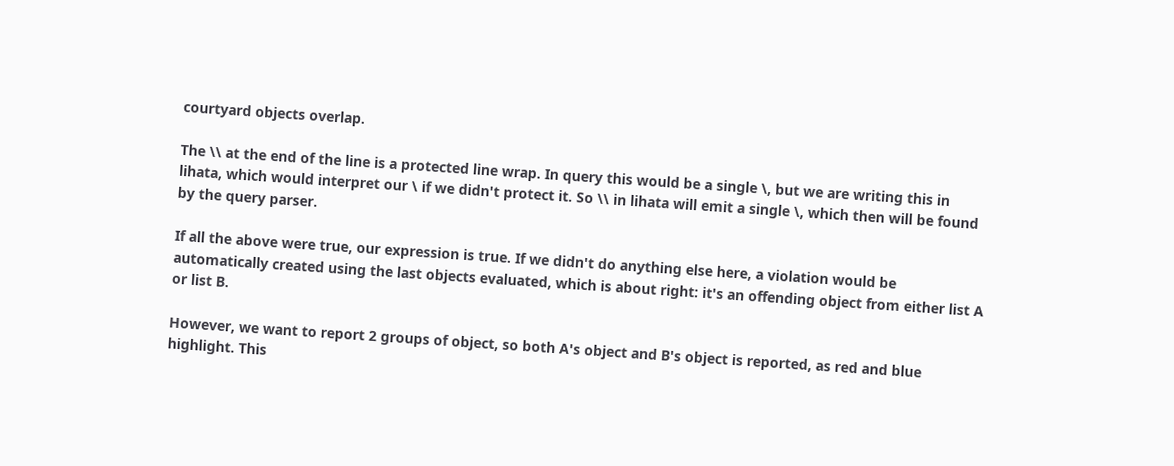courtyard objects overlap.

The \\ at the end of the line is a protected line wrap. In query this would be a single \, but we are writing this in lihata, which would interpret our \ if we didn't protect it. So \\ in lihata will emit a single \, which then will be found by the query parser.

If all the above were true, our expression is true. If we didn't do anything else here, a violation would be automatically created using the last objects evaluated, which is about right: it's an offending object from either list A or list B.

However, we want to report 2 groups of object, so both A's object and B's object is reported, as red and blue highlight. This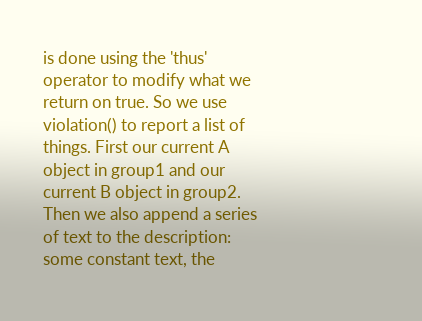is done using the 'thus' operator to modify what we return on true. So we use violation() to report a list of things. First our current A object in group1 and our current B object in group2. Then we also append a series of text to the description: some constant text, the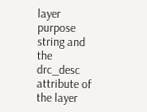layer purpose string and the drc_desc attribute of the layer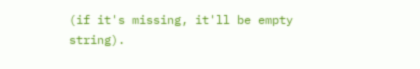(if it's missing, it'll be empty string).